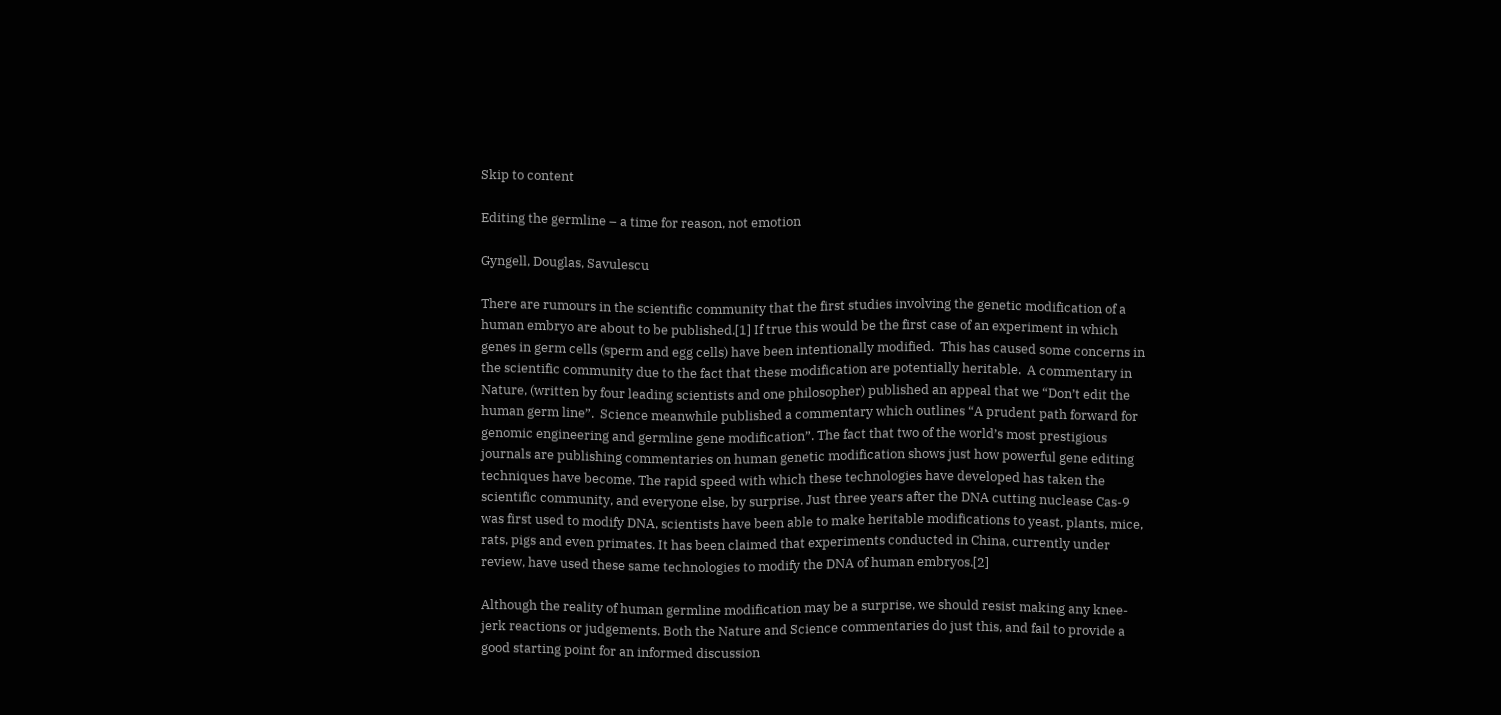Skip to content

Editing the germline – a time for reason, not emotion

Gyngell, Douglas, Savulescu

There are rumours in the scientific community that the first studies involving the genetic modification of a human embryo are about to be published.[1] If true this would be the first case of an experiment in which genes in germ cells (sperm and egg cells) have been intentionally modified.  This has caused some concerns in the scientific community due to the fact that these modification are potentially heritable.  A commentary in Nature, (written by four leading scientists and one philosopher) published an appeal that we “Don’t edit the human germ line”.  Science meanwhile published a commentary which outlines “A prudent path forward for genomic engineering and germline gene modification”. The fact that two of the world’s most prestigious journals are publishing commentaries on human genetic modification shows just how powerful gene editing techniques have become. The rapid speed with which these technologies have developed has taken the scientific community, and everyone else, by surprise. Just three years after the DNA cutting nuclease Cas-9 was first used to modify DNA, scientists have been able to make heritable modifications to yeast, plants, mice, rats, pigs and even primates. It has been claimed that experiments conducted in China, currently under review, have used these same technologies to modify the DNA of human embryos.[2]

Although the reality of human germline modification may be a surprise, we should resist making any knee-jerk reactions or judgements. Both the Nature and Science commentaries do just this, and fail to provide a good starting point for an informed discussion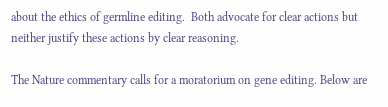about the ethics of germline editing.  Both advocate for clear actions but neither justify these actions by clear reasoning.

The Nature commentary calls for a moratorium on gene editing. Below are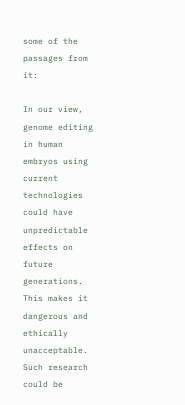some of the passages from it:

In our view, genome editing in human embryos using current technologies could have unpredictable effects on future generations. This makes it dangerous and ethically unacceptable. Such research could be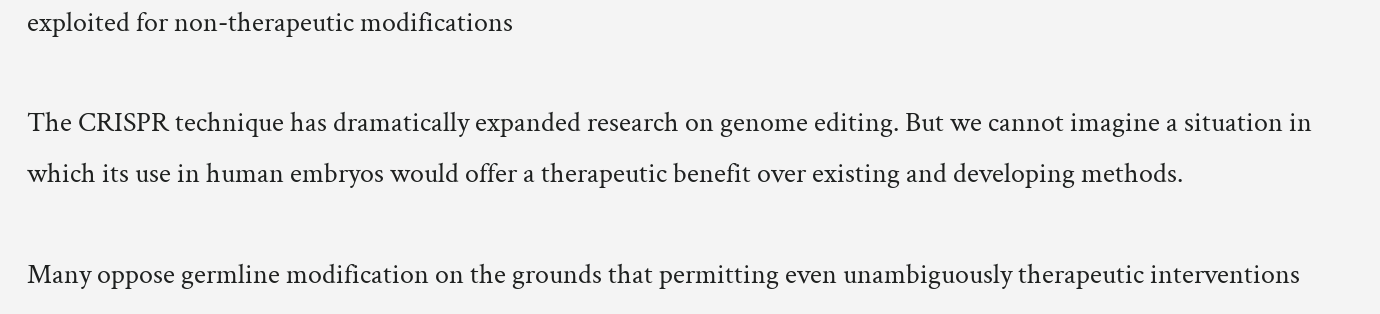exploited for non-therapeutic modifications

The CRISPR technique has dramatically expanded research on genome editing. But we cannot imagine a situation in which its use in human embryos would offer a therapeutic benefit over existing and developing methods.

Many oppose germline modification on the grounds that permitting even unambiguously therapeutic interventions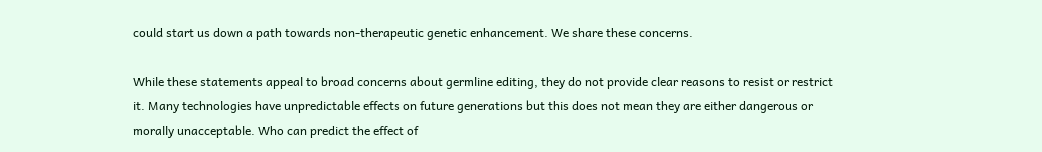could start us down a path towards non-therapeutic genetic enhancement. We share these concerns.

While these statements appeal to broad concerns about germline editing, they do not provide clear reasons to resist or restrict it. Many technologies have unpredictable effects on future generations but this does not mean they are either dangerous or morally unacceptable. Who can predict the effect of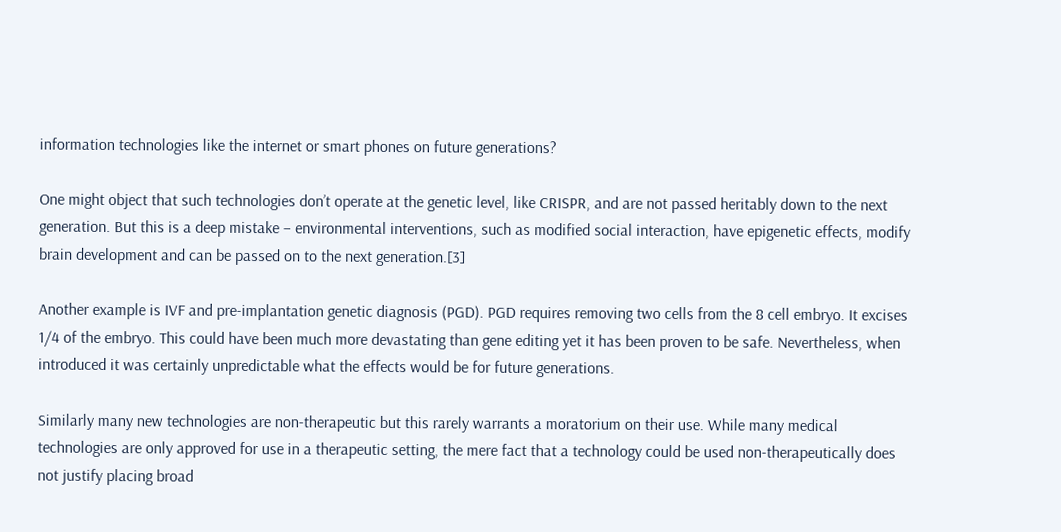information technologies like the internet or smart phones on future generations?

One might object that such technologies don’t operate at the genetic level, like CRISPR, and are not passed heritably down to the next generation. But this is a deep mistake – environmental interventions, such as modified social interaction, have epigenetic effects, modify brain development and can be passed on to the next generation.[3]

Another example is IVF and pre-implantation genetic diagnosis (PGD). PGD requires removing two cells from the 8 cell embryo. It excises 1/4 of the embryo. This could have been much more devastating than gene editing yet it has been proven to be safe. Nevertheless, when introduced it was certainly unpredictable what the effects would be for future generations.

Similarly many new technologies are non-therapeutic but this rarely warrants a moratorium on their use. While many medical technologies are only approved for use in a therapeutic setting, the mere fact that a technology could be used non-therapeutically does not justify placing broad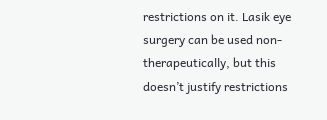restrictions on it. Lasik eye surgery can be used non-therapeutically, but this doesn’t justify restrictions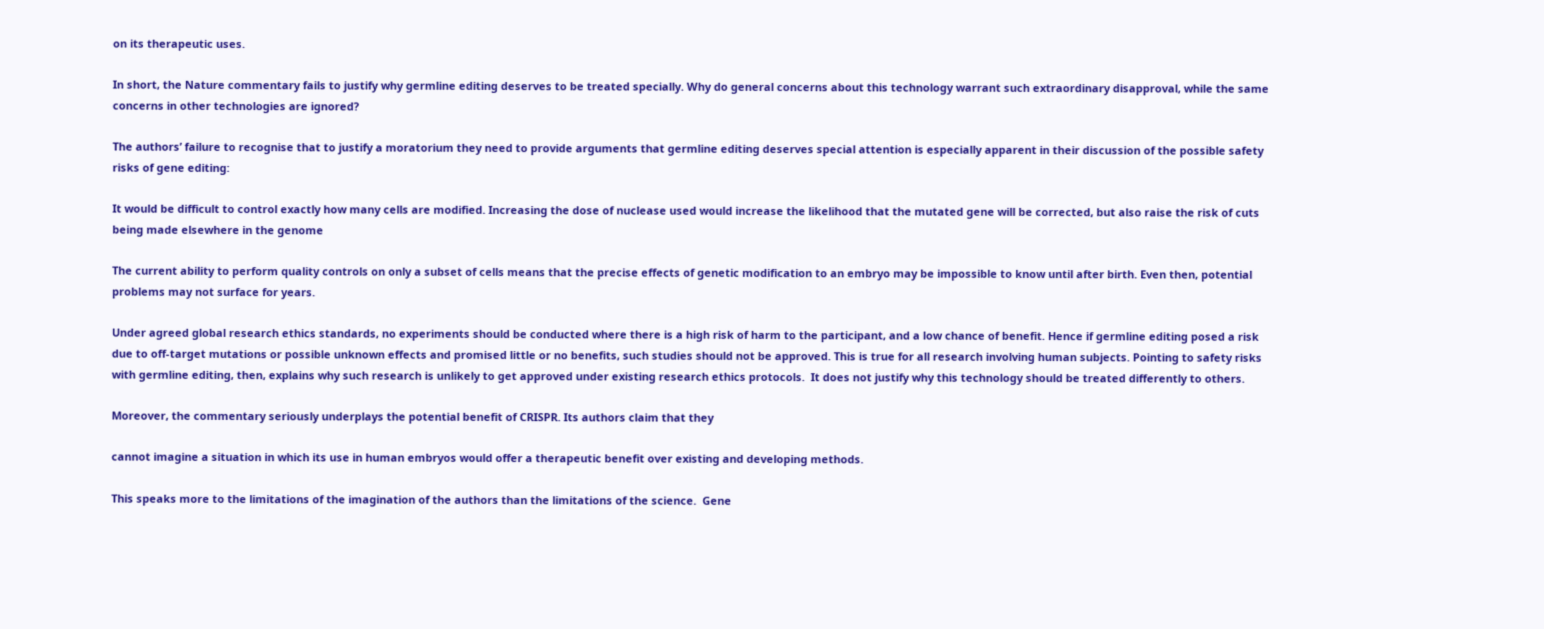on its therapeutic uses.

In short, the Nature commentary fails to justify why germline editing deserves to be treated specially. Why do general concerns about this technology warrant such extraordinary disapproval, while the same concerns in other technologies are ignored?

The authors’ failure to recognise that to justify a moratorium they need to provide arguments that germline editing deserves special attention is especially apparent in their discussion of the possible safety risks of gene editing:

It would be difficult to control exactly how many cells are modified. Increasing the dose of nuclease used would increase the likelihood that the mutated gene will be corrected, but also raise the risk of cuts being made elsewhere in the genome

The current ability to perform quality controls on only a subset of cells means that the precise effects of genetic modification to an embryo may be impossible to know until after birth. Even then, potential problems may not surface for years.

Under agreed global research ethics standards, no experiments should be conducted where there is a high risk of harm to the participant, and a low chance of benefit. Hence if germline editing posed a risk due to off-target mutations or possible unknown effects and promised little or no benefits, such studies should not be approved. This is true for all research involving human subjects. Pointing to safety risks with germline editing, then, explains why such research is unlikely to get approved under existing research ethics protocols.  It does not justify why this technology should be treated differently to others.

Moreover, the commentary seriously underplays the potential benefit of CRISPR. Its authors claim that they

cannot imagine a situation in which its use in human embryos would offer a therapeutic benefit over existing and developing methods.

This speaks more to the limitations of the imagination of the authors than the limitations of the science.  Gene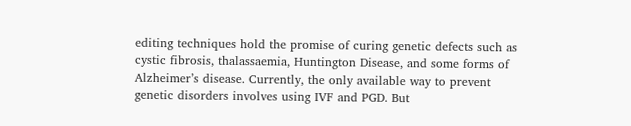editing techniques hold the promise of curing genetic defects such as cystic fibrosis, thalassaemia, Huntington Disease, and some forms of Alzheimer’s disease. Currently, the only available way to prevent genetic disorders involves using IVF and PGD. But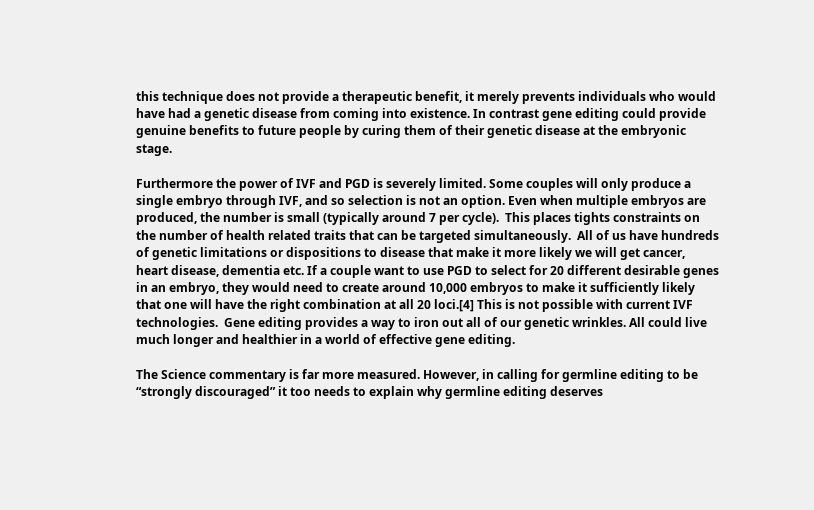this technique does not provide a therapeutic benefit, it merely prevents individuals who would have had a genetic disease from coming into existence. In contrast gene editing could provide genuine benefits to future people by curing them of their genetic disease at the embryonic stage.

Furthermore the power of IVF and PGD is severely limited. Some couples will only produce a single embryo through IVF, and so selection is not an option. Even when multiple embryos are produced, the number is small (typically around 7 per cycle).  This places tights constraints on the number of health related traits that can be targeted simultaneously.  All of us have hundreds of genetic limitations or dispositions to disease that make it more likely we will get cancer, heart disease, dementia etc. If a couple want to use PGD to select for 20 different desirable genes in an embryo, they would need to create around 10,000 embryos to make it sufficiently likely that one will have the right combination at all 20 loci.[4] This is not possible with current IVF technologies.  Gene editing provides a way to iron out all of our genetic wrinkles. All could live much longer and healthier in a world of effective gene editing.

The Science commentary is far more measured. However, in calling for germline editing to be “strongly discouraged” it too needs to explain why germline editing deserves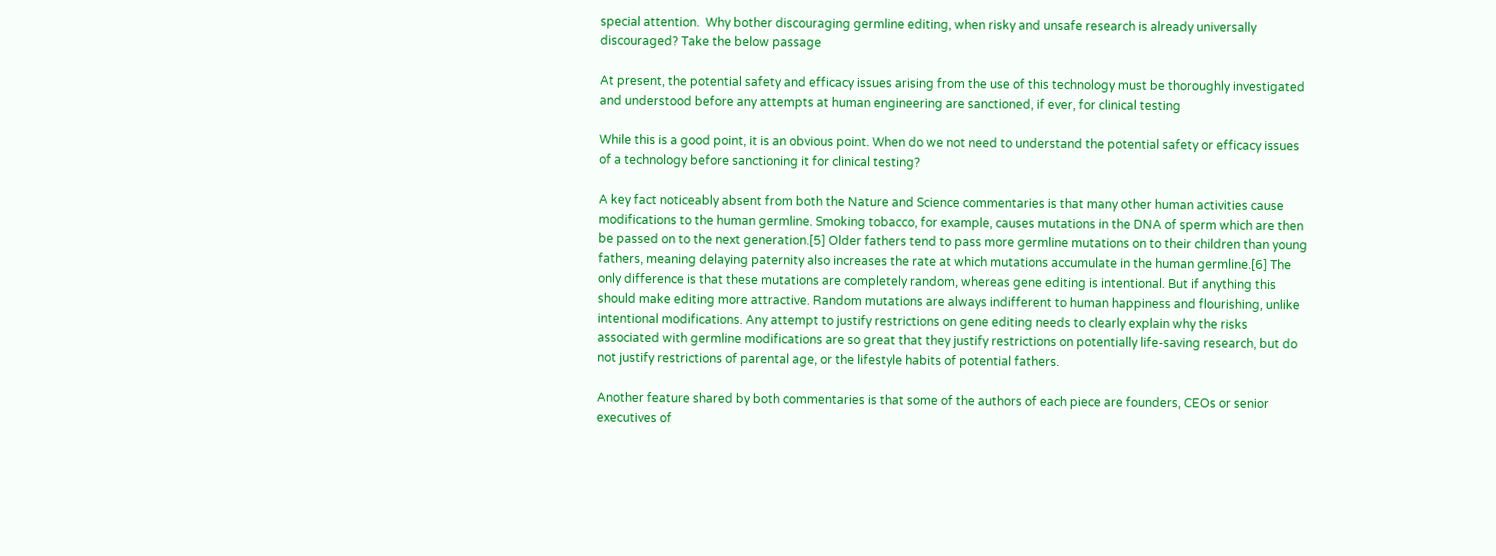special attention.  Why bother discouraging germline editing, when risky and unsafe research is already universally discouraged? Take the below passage

At present, the potential safety and efficacy issues arising from the use of this technology must be thoroughly investigated and understood before any attempts at human engineering are sanctioned, if ever, for clinical testing

While this is a good point, it is an obvious point. When do we not need to understand the potential safety or efficacy issues of a technology before sanctioning it for clinical testing?

A key fact noticeably absent from both the Nature and Science commentaries is that many other human activities cause modifications to the human germline. Smoking tobacco, for example, causes mutations in the DNA of sperm which are then be passed on to the next generation.[5] Older fathers tend to pass more germline mutations on to their children than young fathers, meaning delaying paternity also increases the rate at which mutations accumulate in the human germline.[6] The only difference is that these mutations are completely random, whereas gene editing is intentional. But if anything this should make editing more attractive. Random mutations are always indifferent to human happiness and flourishing, unlike intentional modifications. Any attempt to justify restrictions on gene editing needs to clearly explain why the risks associated with germline modifications are so great that they justify restrictions on potentially life-saving research, but do not justify restrictions of parental age, or the lifestyle habits of potential fathers.

Another feature shared by both commentaries is that some of the authors of each piece are founders, CEOs or senior executives of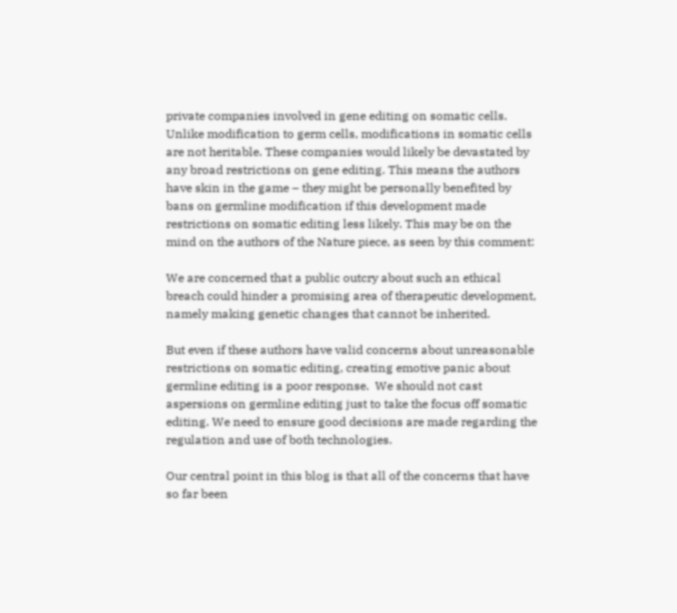private companies involved in gene editing on somatic cells. Unlike modification to germ cells, modifications in somatic cells are not heritable. These companies would likely be devastated by any broad restrictions on gene editing. This means the authors have skin in the game – they might be personally benefited by bans on germline modification if this development made restrictions on somatic editing less likely. This may be on the mind on the authors of the Nature piece, as seen by this comment:

We are concerned that a public outcry about such an ethical breach could hinder a promising area of therapeutic development, namely making genetic changes that cannot be inherited.

But even if these authors have valid concerns about unreasonable restrictions on somatic editing, creating emotive panic about germline editing is a poor response.  We should not cast aspersions on germline editing just to take the focus off somatic editing. We need to ensure good decisions are made regarding the regulation and use of both technologies.

Our central point in this blog is that all of the concerns that have so far been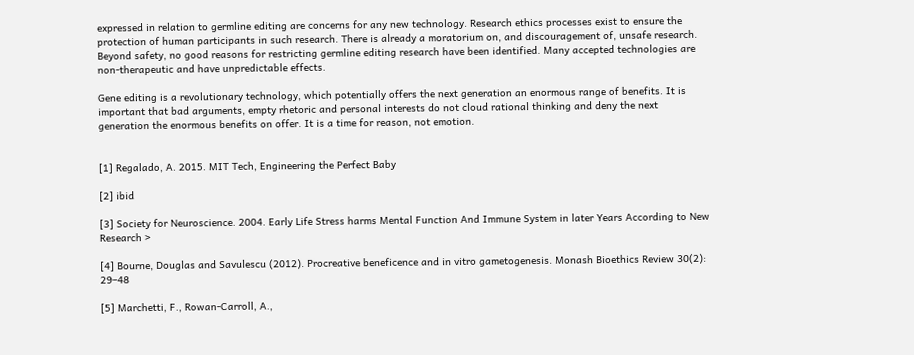expressed in relation to germline editing are concerns for any new technology. Research ethics processes exist to ensure the protection of human participants in such research. There is already a moratorium on, and discouragement of, unsafe research. Beyond safety, no good reasons for restricting germline editing research have been identified. Many accepted technologies are non-therapeutic and have unpredictable effects.

Gene editing is a revolutionary technology, which potentially offers the next generation an enormous range of benefits. It is important that bad arguments, empty rhetoric and personal interests do not cloud rational thinking and deny the next generation the enormous benefits on offer. It is a time for reason, not emotion.


[1] Regalado, A. 2015. MIT Tech, Engineering the Perfect Baby

[2] ibid

[3] Society for Neuroscience. 2004. Early Life Stress harms Mental Function And Immune System in later Years According to New Research >

[4] Bourne, Douglas and Savulescu (2012). Procreative beneficence and in vitro gametogenesis. Monash Bioethics Review 30(2): 29–48

[5] Marchetti, F., Rowan-Carroll, A.,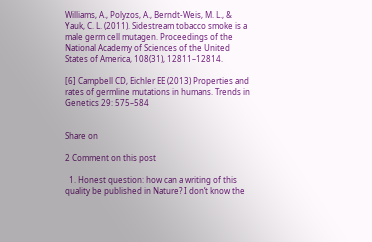Williams, A., Polyzos, A., Berndt-Weis, M. L., & Yauk, C. L. (2011). Sidestream tobacco smoke is a male germ cell mutagen. Proceedings of the National Academy of Sciences of the United States of America, 108(31), 12811–12814.

[6] Campbell CD, Eichler EE (2013) Properties and rates of germline mutations in humans. Trends in Genetics 29: 575–584


Share on

2 Comment on this post

  1. Honest question: how can a writing of this quality be published in Nature? I don’t know the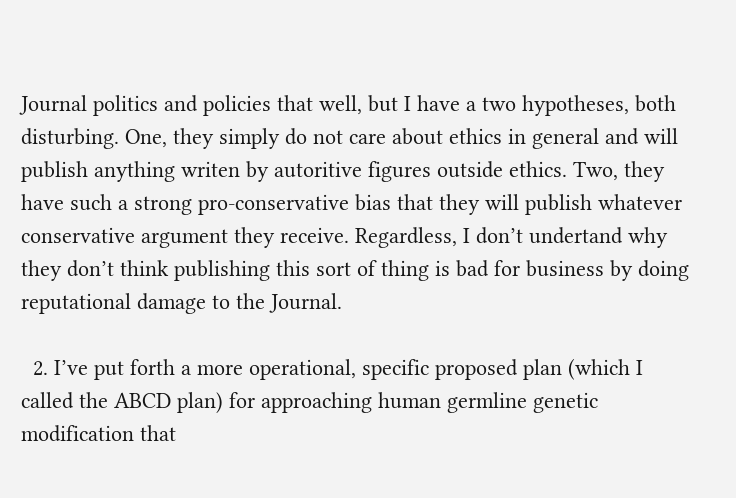Journal politics and policies that well, but I have a two hypotheses, both disturbing. One, they simply do not care about ethics in general and will publish anything writen by autoritive figures outside ethics. Two, they have such a strong pro-conservative bias that they will publish whatever conservative argument they receive. Regardless, I don’t undertand why they don’t think publishing this sort of thing is bad for business by doing reputational damage to the Journal.

  2. I’ve put forth a more operational, specific proposed plan (which I called the ABCD plan) for approaching human germline genetic modification that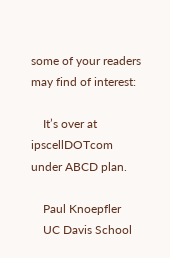some of your readers may find of interest:

    It’s over at ipscellDOTcom under ABCD plan.

    Paul Knoepfler
    UC Davis School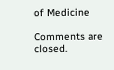of Medicine

Comments are closed.